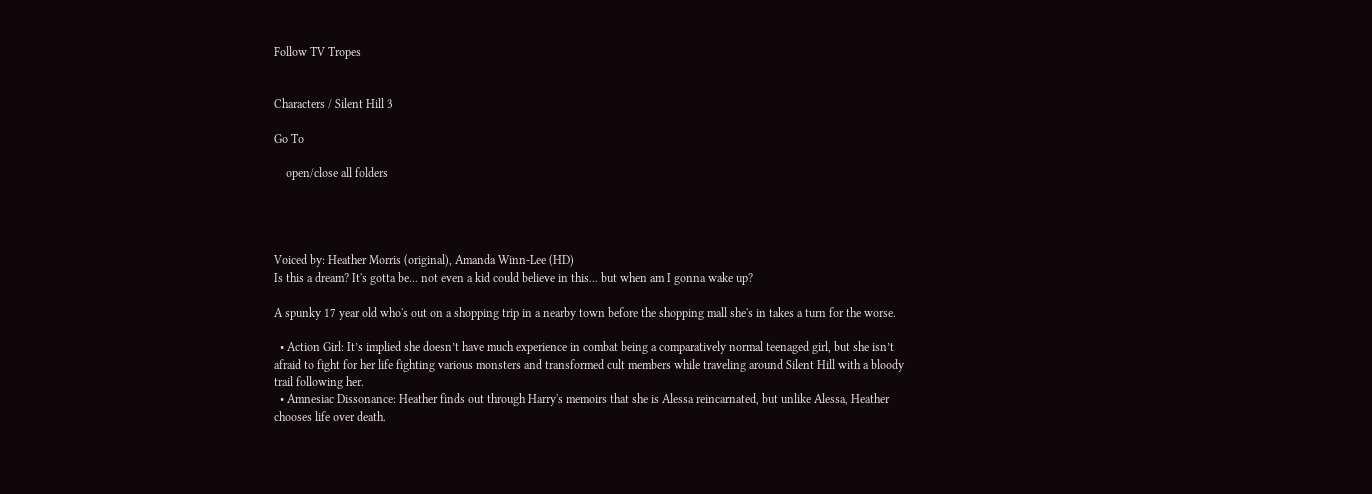Follow TV Tropes


Characters / Silent Hill 3

Go To

    open/close all folders




Voiced by: Heather Morris (original), Amanda Winn-Lee (HD)
Is this a dream? It's gotta be... not even a kid could believe in this... but when am I gonna wake up?

A spunky 17 year old who's out on a shopping trip in a nearby town before the shopping mall she's in takes a turn for the worse.

  • Action Girl: It’s implied she doesn’t have much experience in combat being a comparatively normal teenaged girl, but she isn’t afraid to fight for her life fighting various monsters and transformed cult members while traveling around Silent Hill with a bloody trail following her.
  • Amnesiac Dissonance: Heather finds out through Harry's memoirs that she is Alessa reincarnated, but unlike Alessa, Heather chooses life over death.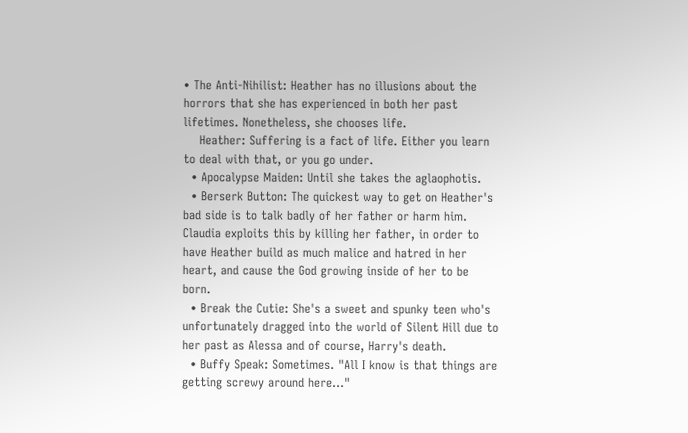• The Anti-Nihilist: Heather has no illusions about the horrors that she has experienced in both her past lifetimes. Nonetheless, she chooses life.
    Heather: Suffering is a fact of life. Either you learn to deal with that, or you go under.
  • Apocalypse Maiden: Until she takes the aglaophotis.
  • Berserk Button: The quickest way to get on Heather's bad side is to talk badly of her father or harm him. Claudia exploits this by killing her father, in order to have Heather build as much malice and hatred in her heart, and cause the God growing inside of her to be born.
  • Break the Cutie: She's a sweet and spunky teen who's unfortunately dragged into the world of Silent Hill due to her past as Alessa and of course, Harry's death.
  • Buffy Speak: Sometimes. "All I know is that things are getting screwy around here..."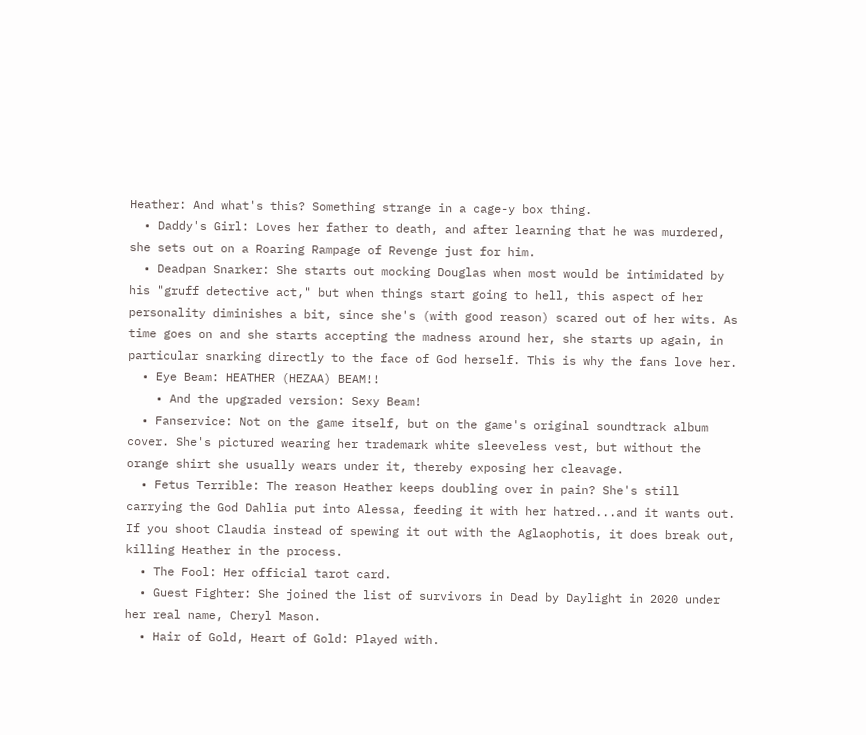Heather: And what's this? Something strange in a cage-y box thing.
  • Daddy's Girl: Loves her father to death, and after learning that he was murdered, she sets out on a Roaring Rampage of Revenge just for him.
  • Deadpan Snarker: She starts out mocking Douglas when most would be intimidated by his "gruff detective act," but when things start going to hell, this aspect of her personality diminishes a bit, since she's (with good reason) scared out of her wits. As time goes on and she starts accepting the madness around her, she starts up again, in particular snarking directly to the face of God herself. This is why the fans love her.
  • Eye Beam: HEATHER (HEZAA) BEAM!!
    • And the upgraded version: Sexy Beam!
  • Fanservice: Not on the game itself, but on the game's original soundtrack album cover. She's pictured wearing her trademark white sleeveless vest, but without the orange shirt she usually wears under it, thereby exposing her cleavage.
  • Fetus Terrible: The reason Heather keeps doubling over in pain? She's still carrying the God Dahlia put into Alessa, feeding it with her hatred...and it wants out. If you shoot Claudia instead of spewing it out with the Aglaophotis, it does break out, killing Heather in the process.
  • The Fool: Her official tarot card.
  • Guest Fighter: She joined the list of survivors in Dead by Daylight in 2020 under her real name, Cheryl Mason.
  • Hair of Gold, Heart of Gold: Played with.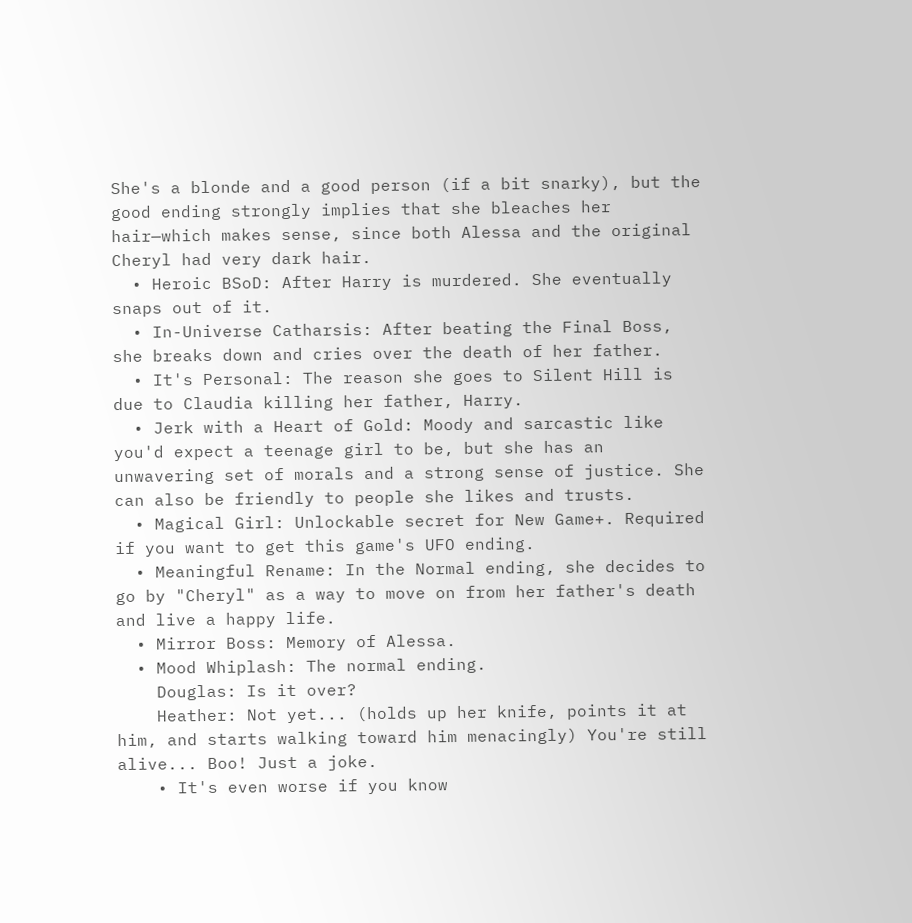She's a blonde and a good person (if a bit snarky), but the good ending strongly implies that she bleaches her hair—which makes sense, since both Alessa and the original Cheryl had very dark hair.
  • Heroic BSoD: After Harry is murdered. She eventually snaps out of it.
  • In-Universe Catharsis: After beating the Final Boss, she breaks down and cries over the death of her father.
  • It's Personal: The reason she goes to Silent Hill is due to Claudia killing her father, Harry.
  • Jerk with a Heart of Gold: Moody and sarcastic like you'd expect a teenage girl to be, but she has an unwavering set of morals and a strong sense of justice. She can also be friendly to people she likes and trusts.
  • Magical Girl: Unlockable secret for New Game+. Required if you want to get this game's UFO ending.
  • Meaningful Rename: In the Normal ending, she decides to go by "Cheryl" as a way to move on from her father's death and live a happy life.
  • Mirror Boss: Memory of Alessa.
  • Mood Whiplash: The normal ending.
    Douglas: Is it over?
    Heather: Not yet... (holds up her knife, points it at him, and starts walking toward him menacingly) You're still alive... Boo! Just a joke.
    • It's even worse if you know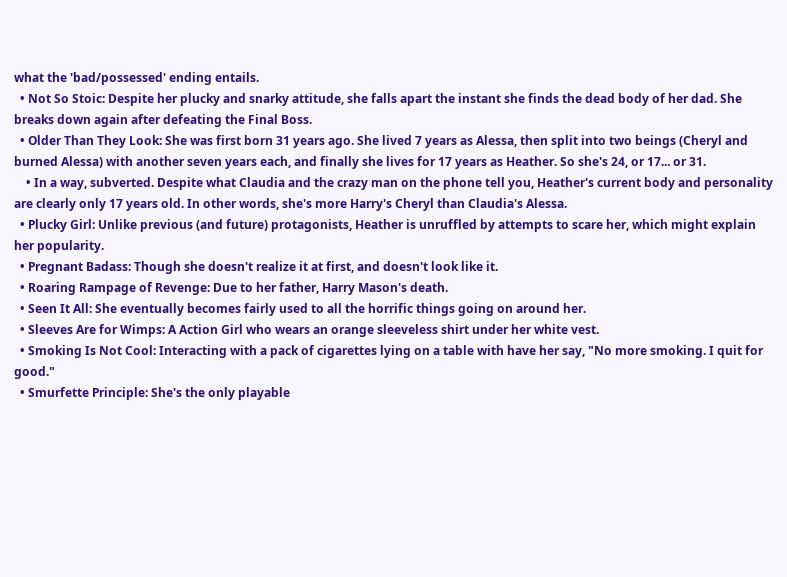what the 'bad/possessed' ending entails.
  • Not So Stoic: Despite her plucky and snarky attitude, she falls apart the instant she finds the dead body of her dad. She breaks down again after defeating the Final Boss.
  • Older Than They Look: She was first born 31 years ago. She lived 7 years as Alessa, then split into two beings (Cheryl and burned Alessa) with another seven years each, and finally she lives for 17 years as Heather. So she's 24, or 17... or 31.
    • In a way, subverted. Despite what Claudia and the crazy man on the phone tell you, Heather's current body and personality are clearly only 17 years old. In other words, she's more Harry's Cheryl than Claudia's Alessa.
  • Plucky Girl: Unlike previous (and future) protagonists, Heather is unruffled by attempts to scare her, which might explain her popularity.
  • Pregnant Badass: Though she doesn't realize it at first, and doesn't look like it.
  • Roaring Rampage of Revenge: Due to her father, Harry Mason's death.
  • Seen It All: She eventually becomes fairly used to all the horrific things going on around her.
  • Sleeves Are for Wimps: A Action Girl who wears an orange sleeveless shirt under her white vest.
  • Smoking Is Not Cool: Interacting with a pack of cigarettes lying on a table with have her say, "No more smoking. I quit for good."
  • Smurfette Principle: She's the only playable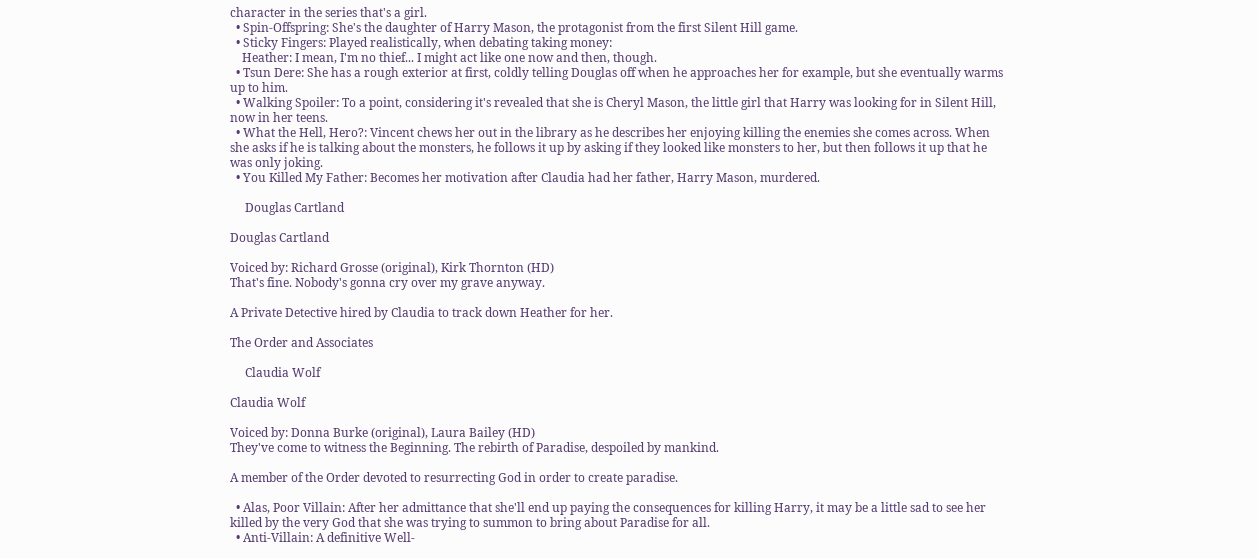character in the series that's a girl.
  • Spin-Offspring: She's the daughter of Harry Mason, the protagonist from the first Silent Hill game.
  • Sticky Fingers: Played realistically, when debating taking money:
    Heather: I mean, I'm no thief... I might act like one now and then, though.
  • Tsun Dere: She has a rough exterior at first, coldly telling Douglas off when he approaches her for example, but she eventually warms up to him.
  • Walking Spoiler: To a point, considering it's revealed that she is Cheryl Mason, the little girl that Harry was looking for in Silent Hill, now in her teens.
  • What the Hell, Hero?: Vincent chews her out in the library as he describes her enjoying killing the enemies she comes across. When she asks if he is talking about the monsters, he follows it up by asking if they looked like monsters to her, but then follows it up that he was only joking.
  • You Killed My Father: Becomes her motivation after Claudia had her father, Harry Mason, murdered.

     Douglas Cartland

Douglas Cartland

Voiced by: Richard Grosse (original), Kirk Thornton (HD)
That's fine. Nobody's gonna cry over my grave anyway.

A Private Detective hired by Claudia to track down Heather for her.

The Order and Associates

     Claudia Wolf

Claudia Wolf

Voiced by: Donna Burke (original), Laura Bailey (HD)
They've come to witness the Beginning. The rebirth of Paradise, despoiled by mankind.

A member of the Order devoted to resurrecting God in order to create paradise.

  • Alas, Poor Villain: After her admittance that she'll end up paying the consequences for killing Harry, it may be a little sad to see her killed by the very God that she was trying to summon to bring about Paradise for all.
  • Anti-Villain: A definitive Well-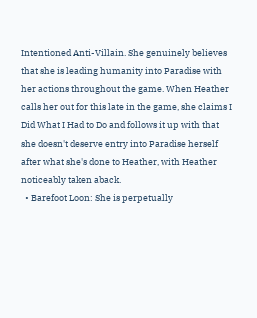Intentioned Anti-Villain. She genuinely believes that she is leading humanity into Paradise with her actions throughout the game. When Heather calls her out for this late in the game, she claims I Did What I Had to Do and follows it up with that she doesn't deserve entry into Paradise herself after what she's done to Heather, with Heather noticeably taken aback.
  • Barefoot Loon: She is perpetually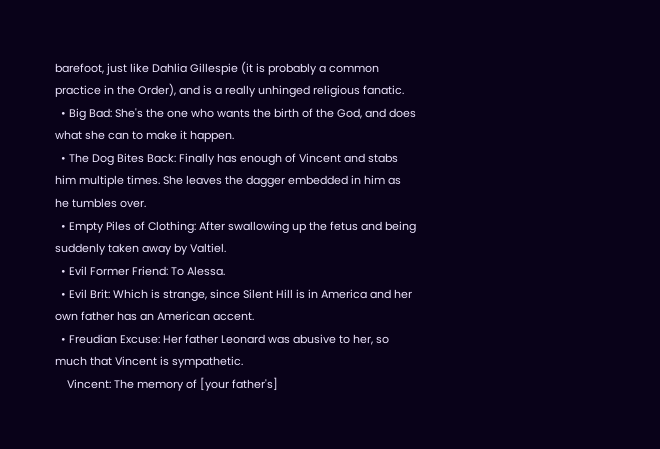barefoot, just like Dahlia Gillespie (it is probably a common practice in the Order), and is a really unhinged religious fanatic.
  • Big Bad: She's the one who wants the birth of the God, and does what she can to make it happen.
  • The Dog Bites Back: Finally has enough of Vincent and stabs him multiple times. She leaves the dagger embedded in him as he tumbles over.
  • Empty Piles of Clothing: After swallowing up the fetus and being suddenly taken away by Valtiel.
  • Evil Former Friend: To Alessa.
  • Evil Brit: Which is strange, since Silent Hill is in America and her own father has an American accent.
  • Freudian Excuse: Her father Leonard was abusive to her, so much that Vincent is sympathetic.
    Vincent: The memory of [your father's]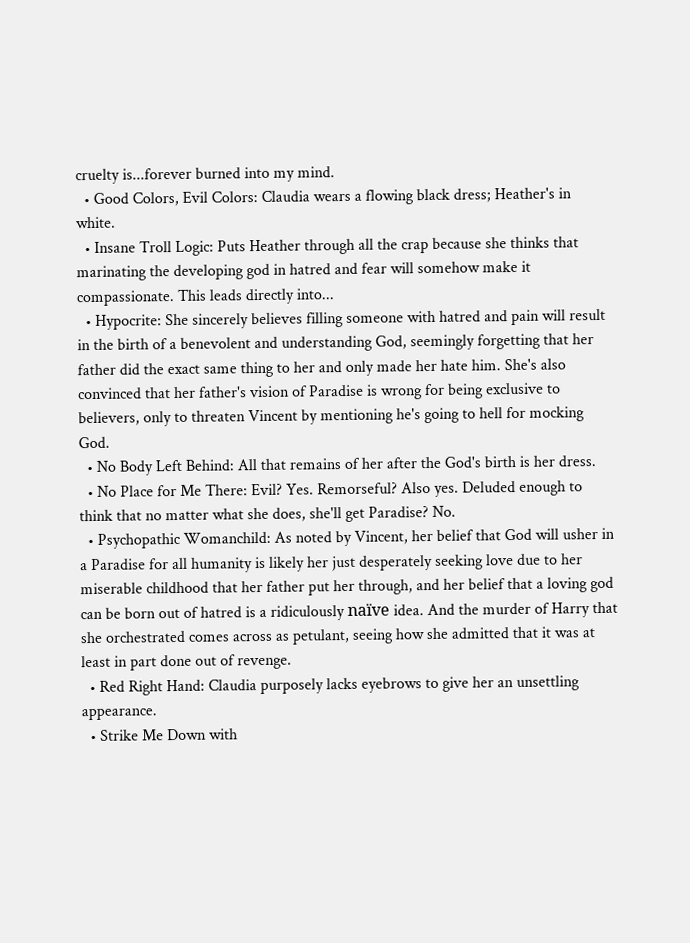cruelty is...forever burned into my mind.
  • Good Colors, Evil Colors: Claudia wears a flowing black dress; Heather's in white.
  • Insane Troll Logic: Puts Heather through all the crap because she thinks that marinating the developing god in hatred and fear will somehow make it compassionate. This leads directly into...
  • Hypocrite: She sincerely believes filling someone with hatred and pain will result in the birth of a benevolent and understanding God, seemingly forgetting that her father did the exact same thing to her and only made her hate him. She's also convinced that her father's vision of Paradise is wrong for being exclusive to believers, only to threaten Vincent by mentioning he's going to hell for mocking God.
  • No Body Left Behind: All that remains of her after the God's birth is her dress.
  • No Place for Me There: Evil? Yes. Remorseful? Also yes. Deluded enough to think that no matter what she does, she'll get Paradise? No.
  • Psychopathic Womanchild: As noted by Vincent, her belief that God will usher in a Paradise for all humanity is likely her just desperately seeking love due to her miserable childhood that her father put her through, and her belief that a loving god can be born out of hatred is a ridiculously naïve idea. And the murder of Harry that she orchestrated comes across as petulant, seeing how she admitted that it was at least in part done out of revenge.
  • Red Right Hand: Claudia purposely lacks eyebrows to give her an unsettling appearance.
  • Strike Me Down with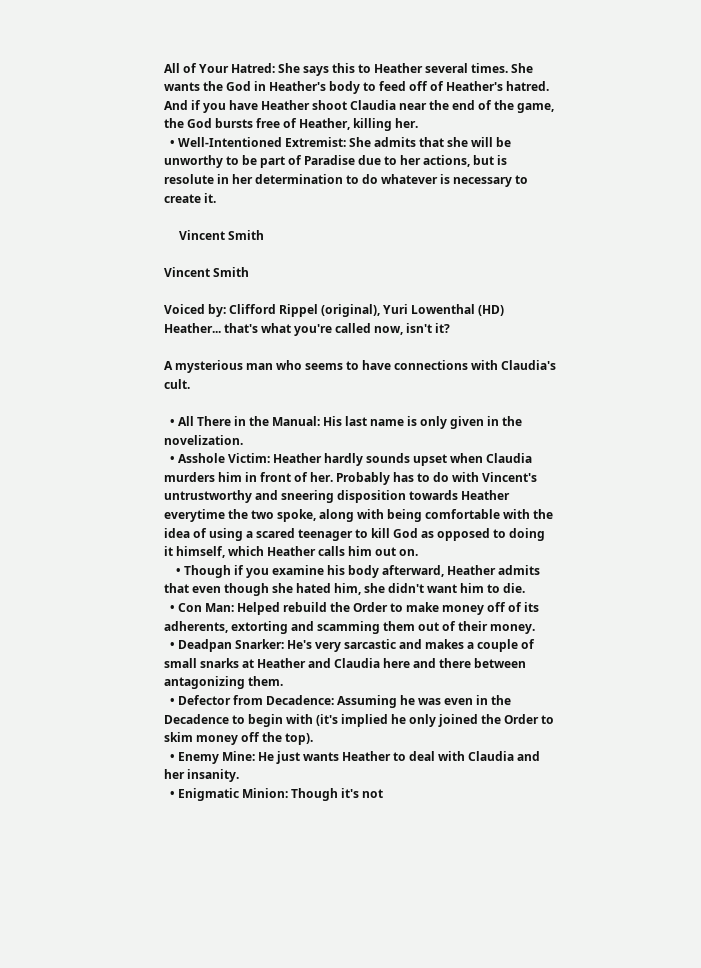All of Your Hatred: She says this to Heather several times. She wants the God in Heather's body to feed off of Heather's hatred. And if you have Heather shoot Claudia near the end of the game, the God bursts free of Heather, killing her.
  • Well-Intentioned Extremist: She admits that she will be unworthy to be part of Paradise due to her actions, but is resolute in her determination to do whatever is necessary to create it.

     Vincent Smith

Vincent Smith

Voiced by: Clifford Rippel (original), Yuri Lowenthal (HD)
Heather... that's what you're called now, isn't it?

A mysterious man who seems to have connections with Claudia's cult.

  • All There in the Manual: His last name is only given in the novelization.
  • Asshole Victim: Heather hardly sounds upset when Claudia murders him in front of her. Probably has to do with Vincent's untrustworthy and sneering disposition towards Heather everytime the two spoke, along with being comfortable with the idea of using a scared teenager to kill God as opposed to doing it himself, which Heather calls him out on.
    • Though if you examine his body afterward, Heather admits that even though she hated him, she didn't want him to die.
  • Con Man: Helped rebuild the Order to make money off of its adherents, extorting and scamming them out of their money.
  • Deadpan Snarker: He's very sarcastic and makes a couple of small snarks at Heather and Claudia here and there between antagonizing them.
  • Defector from Decadence: Assuming he was even in the Decadence to begin with (it's implied he only joined the Order to skim money off the top).
  • Enemy Mine: He just wants Heather to deal with Claudia and her insanity.
  • Enigmatic Minion: Though it's not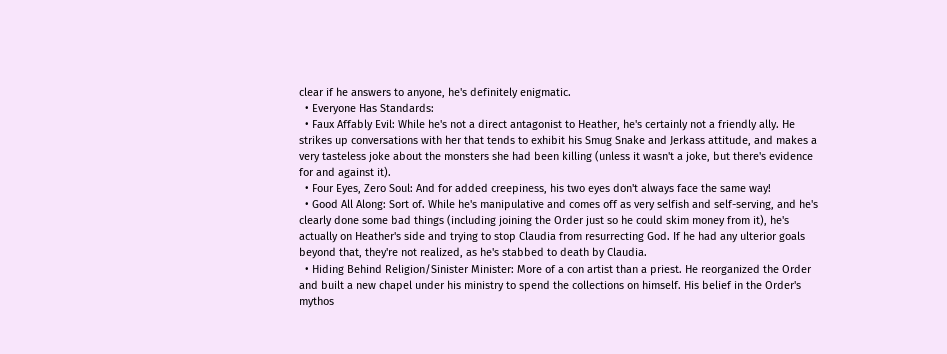clear if he answers to anyone, he's definitely enigmatic.
  • Everyone Has Standards:
  • Faux Affably Evil: While he's not a direct antagonist to Heather, he's certainly not a friendly ally. He strikes up conversations with her that tends to exhibit his Smug Snake and Jerkass attitude, and makes a very tasteless joke about the monsters she had been killing (unless it wasn't a joke, but there's evidence for and against it).
  • Four Eyes, Zero Soul: And for added creepiness, his two eyes don't always face the same way!
  • Good All Along: Sort of. While he's manipulative and comes off as very selfish and self-serving, and he's clearly done some bad things (including joining the Order just so he could skim money from it), he's actually on Heather's side and trying to stop Claudia from resurrecting God. If he had any ulterior goals beyond that, they're not realized, as he's stabbed to death by Claudia.
  • Hiding Behind Religion/Sinister Minister: More of a con artist than a priest. He reorganized the Order and built a new chapel under his ministry to spend the collections on himself. His belief in the Order's mythos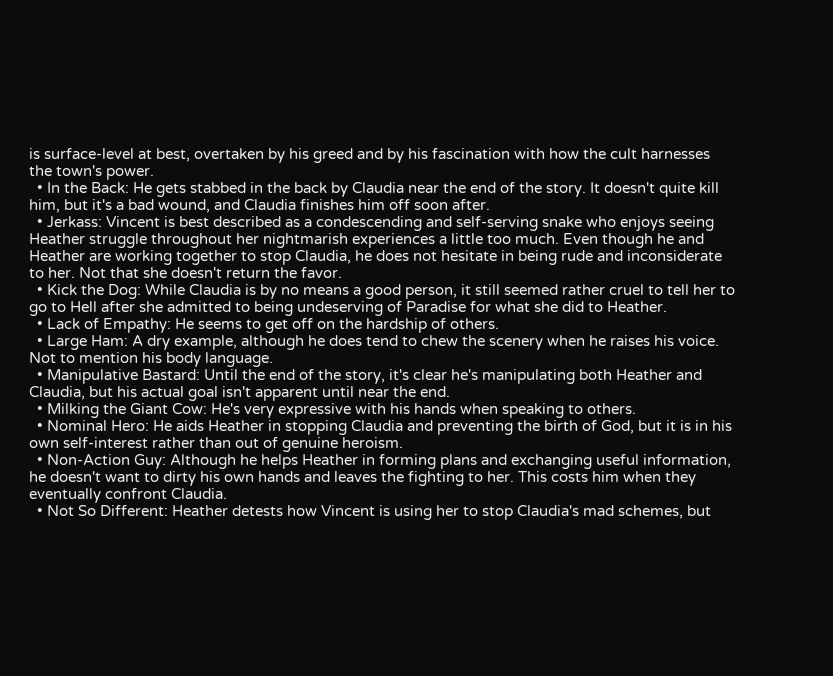is surface-level at best, overtaken by his greed and by his fascination with how the cult harnesses the town's power.
  • In the Back: He gets stabbed in the back by Claudia near the end of the story. It doesn't quite kill him, but it's a bad wound, and Claudia finishes him off soon after.
  • Jerkass: Vincent is best described as a condescending and self-serving snake who enjoys seeing Heather struggle throughout her nightmarish experiences a little too much. Even though he and Heather are working together to stop Claudia, he does not hesitate in being rude and inconsiderate to her. Not that she doesn't return the favor.
  • Kick the Dog: While Claudia is by no means a good person, it still seemed rather cruel to tell her to go to Hell after she admitted to being undeserving of Paradise for what she did to Heather.
  • Lack of Empathy: He seems to get off on the hardship of others.
  • Large Ham: A dry example, although he does tend to chew the scenery when he raises his voice. Not to mention his body language.
  • Manipulative Bastard: Until the end of the story, it's clear he's manipulating both Heather and Claudia, but his actual goal isn't apparent until near the end.
  • Milking the Giant Cow: He's very expressive with his hands when speaking to others.
  • Nominal Hero: He aids Heather in stopping Claudia and preventing the birth of God, but it is in his own self-interest rather than out of genuine heroism.
  • Non-Action Guy: Although he helps Heather in forming plans and exchanging useful information, he doesn't want to dirty his own hands and leaves the fighting to her. This costs him when they eventually confront Claudia.
  • Not So Different: Heather detests how Vincent is using her to stop Claudia's mad schemes, but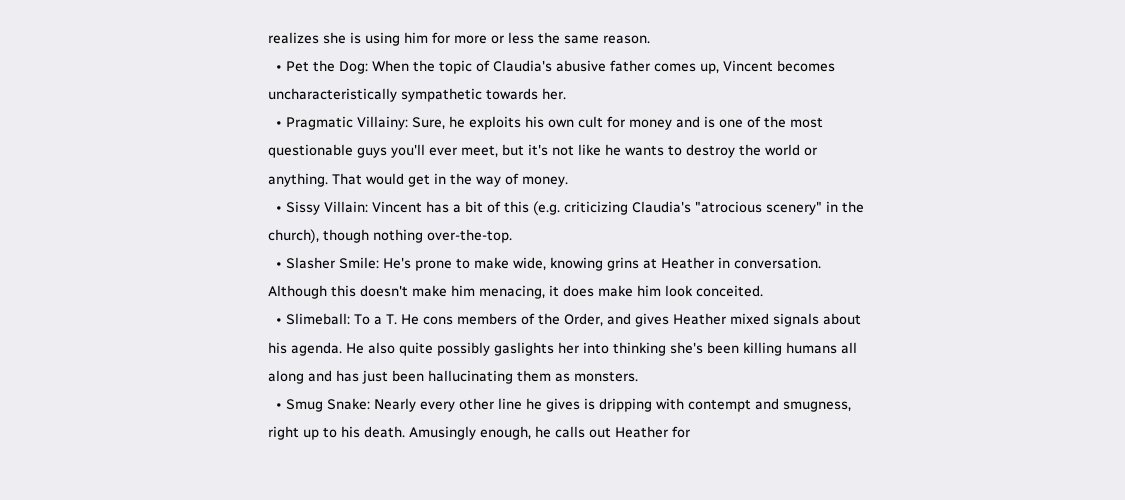realizes she is using him for more or less the same reason.
  • Pet the Dog: When the topic of Claudia's abusive father comes up, Vincent becomes uncharacteristically sympathetic towards her.
  • Pragmatic Villainy: Sure, he exploits his own cult for money and is one of the most questionable guys you'll ever meet, but it's not like he wants to destroy the world or anything. That would get in the way of money.
  • Sissy Villain: Vincent has a bit of this (e.g. criticizing Claudia's "atrocious scenery" in the church), though nothing over-the-top.
  • Slasher Smile: He's prone to make wide, knowing grins at Heather in conversation. Although this doesn't make him menacing, it does make him look conceited.
  • Slimeball: To a T. He cons members of the Order, and gives Heather mixed signals about his agenda. He also quite possibly gaslights her into thinking she's been killing humans all along and has just been hallucinating them as monsters.
  • Smug Snake: Nearly every other line he gives is dripping with contempt and smugness, right up to his death. Amusingly enough, he calls out Heather for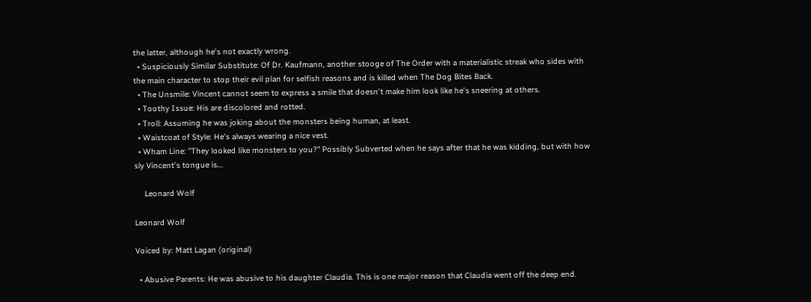the latter, although he's not exactly wrong.
  • Suspiciously Similar Substitute: Of Dr. Kaufmann, another stooge of The Order with a materialistic streak who sides with the main character to stop their evil plan for selfish reasons and is killed when The Dog Bites Back.
  • The Unsmile: Vincent cannot seem to express a smile that doesn't make him look like he's sneering at others.
  • Toothy Issue: His are discolored and rotted.
  • Troll: Assuming he was joking about the monsters being human, at least.
  • Waistcoat of Style: He's always wearing a nice vest.
  • Wham Line: "They looked like monsters to you?" Possibly Subverted when he says after that he was kidding, but with how sly Vincent's tongue is...

     Leonard Wolf

Leonard Wolf

Voiced by: Matt Lagan (original)

  • Abusive Parents: He was abusive to his daughter Claudia. This is one major reason that Claudia went off the deep end.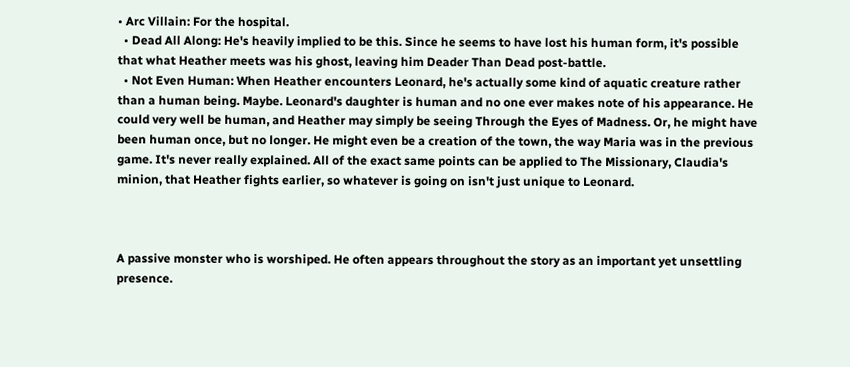• Arc Villain: For the hospital.
  • Dead All Along: He's heavily implied to be this. Since he seems to have lost his human form, it's possible that what Heather meets was his ghost, leaving him Deader Than Dead post-battle.
  • Not Even Human: When Heather encounters Leonard, he's actually some kind of aquatic creature rather than a human being. Maybe. Leonard's daughter is human and no one ever makes note of his appearance. He could very well be human, and Heather may simply be seeing Through the Eyes of Madness. Or, he might have been human once, but no longer. He might even be a creation of the town, the way Maria was in the previous game. It's never really explained. All of the exact same points can be applied to The Missionary, Claudia's minion, that Heather fights earlier, so whatever is going on isn't just unique to Leonard.



A passive monster who is worshiped. He often appears throughout the story as an important yet unsettling presence.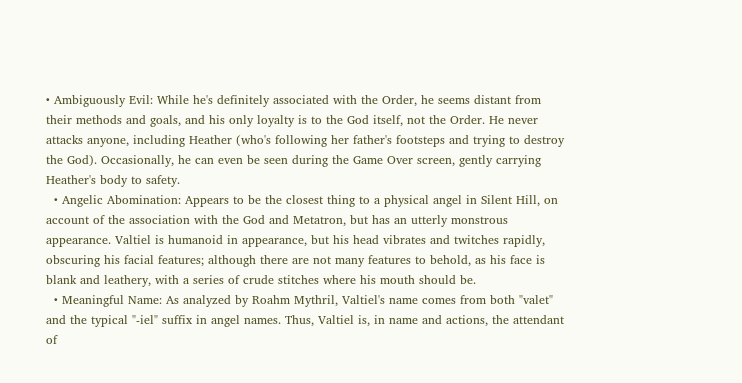• Ambiguously Evil: While he's definitely associated with the Order, he seems distant from their methods and goals, and his only loyalty is to the God itself, not the Order. He never attacks anyone, including Heather (who's following her father's footsteps and trying to destroy the God). Occasionally, he can even be seen during the Game Over screen, gently carrying Heather's body to safety.
  • Angelic Abomination: Appears to be the closest thing to a physical angel in Silent Hill, on account of the association with the God and Metatron, but has an utterly monstrous appearance. Valtiel is humanoid in appearance, but his head vibrates and twitches rapidly, obscuring his facial features; although there are not many features to behold, as his face is blank and leathery, with a series of crude stitches where his mouth should be.
  • Meaningful Name: As analyzed by Roahm Mythril, Valtiel's name comes from both "valet" and the typical "-iel" suffix in angel names. Thus, Valtiel is, in name and actions, the attendant of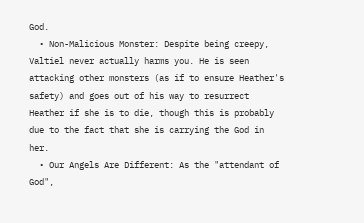God.
  • Non-Malicious Monster: Despite being creepy, Valtiel never actually harms you. He is seen attacking other monsters (as if to ensure Heather's safety) and goes out of his way to resurrect Heather if she is to die, though this is probably due to the fact that she is carrying the God in her.
  • Our Angels Are Different: As the "attendant of God",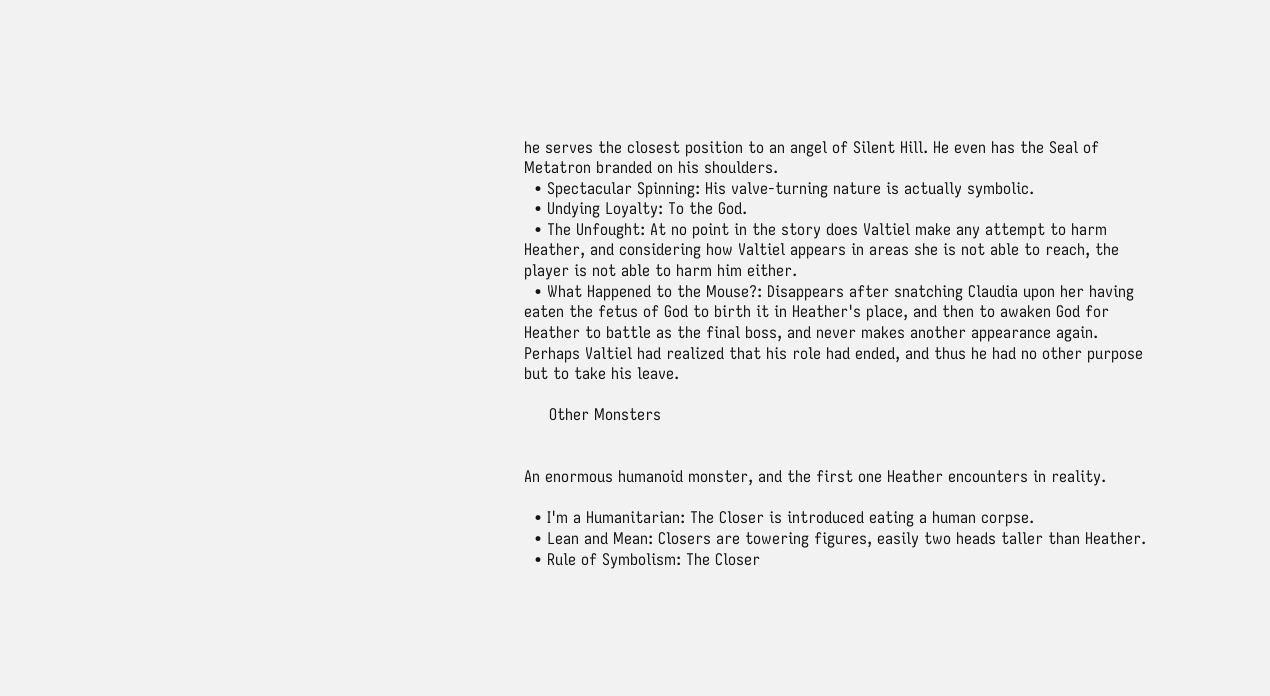he serves the closest position to an angel of Silent Hill. He even has the Seal of Metatron branded on his shoulders.
  • Spectacular Spinning: His valve-turning nature is actually symbolic.
  • Undying Loyalty: To the God.
  • The Unfought: At no point in the story does Valtiel make any attempt to harm Heather, and considering how Valtiel appears in areas she is not able to reach, the player is not able to harm him either.
  • What Happened to the Mouse?: Disappears after snatching Claudia upon her having eaten the fetus of God to birth it in Heather's place, and then to awaken God for Heather to battle as the final boss, and never makes another appearance again. Perhaps Valtiel had realized that his role had ended, and thus he had no other purpose but to take his leave.

     Other Monsters


An enormous humanoid monster, and the first one Heather encounters in reality.

  • I'm a Humanitarian: The Closer is introduced eating a human corpse.
  • Lean and Mean: Closers are towering figures, easily two heads taller than Heather.
  • Rule of Symbolism: The Closer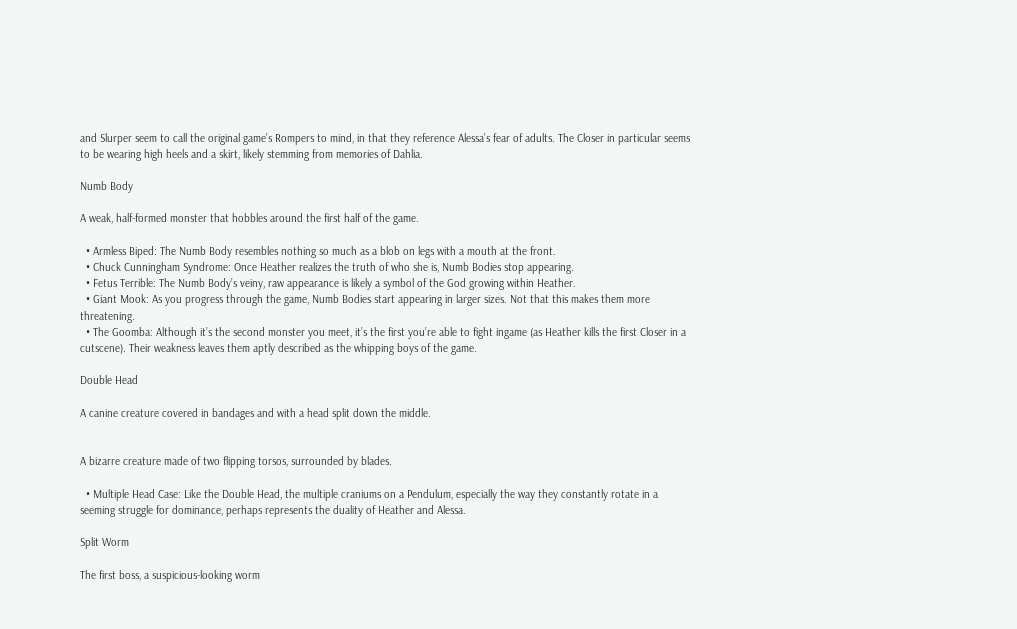and Slurper seem to call the original game’s Rompers to mind, in that they reference Alessa’s fear of adults. The Closer in particular seems to be wearing high heels and a skirt, likely stemming from memories of Dahlia.

Numb Body

A weak, half-formed monster that hobbles around the first half of the game.

  • Armless Biped: The Numb Body resembles nothing so much as a blob on legs with a mouth at the front.
  • Chuck Cunningham Syndrome: Once Heather realizes the truth of who she is, Numb Bodies stop appearing.
  • Fetus Terrible: The Numb Body’s veiny, raw appearance is likely a symbol of the God growing within Heather.
  • Giant Mook: As you progress through the game, Numb Bodies start appearing in larger sizes. Not that this makes them more threatening.
  • The Goomba: Although it’s the second monster you meet, it’s the first you’re able to fight ingame (as Heather kills the first Closer in a cutscene). Their weakness leaves them aptly described as the whipping boys of the game.

Double Head

A canine creature covered in bandages and with a head split down the middle.


A bizarre creature made of two flipping torsos, surrounded by blades.

  • Multiple Head Case: Like the Double Head, the multiple craniums on a Pendulum, especially the way they constantly rotate in a seeming struggle for dominance, perhaps represents the duality of Heather and Alessa.

Split Worm

The first boss, a suspicious-looking worm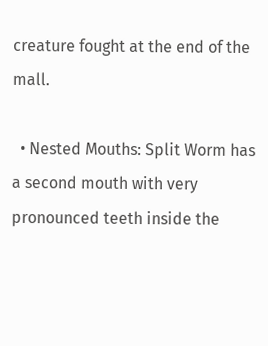creature fought at the end of the mall.

  • Nested Mouths: Split Worm has a second mouth with very pronounced teeth inside the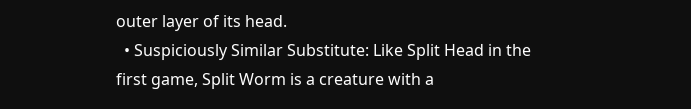outer layer of its head.
  • Suspiciously Similar Substitute: Like Split Head in the first game, Split Worm is a creature with a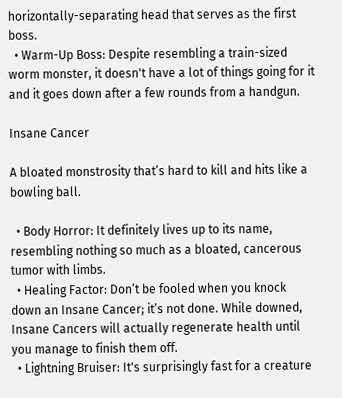horizontally-separating head that serves as the first boss.
  • Warm-Up Boss: Despite resembling a train-sized worm monster, it doesn't have a lot of things going for it and it goes down after a few rounds from a handgun.

Insane Cancer

A bloated monstrosity that’s hard to kill and hits like a bowling ball.

  • Body Horror: It definitely lives up to its name, resembling nothing so much as a bloated, cancerous tumor with limbs.
  • Healing Factor: Don’t be fooled when you knock down an Insane Cancer; it’s not done. While downed, Insane Cancers will actually regenerate health until you manage to finish them off.
  • Lightning Bruiser: It's surprisingly fast for a creature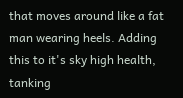that moves around like a fat man wearing heels. Adding this to it's sky high health, tanking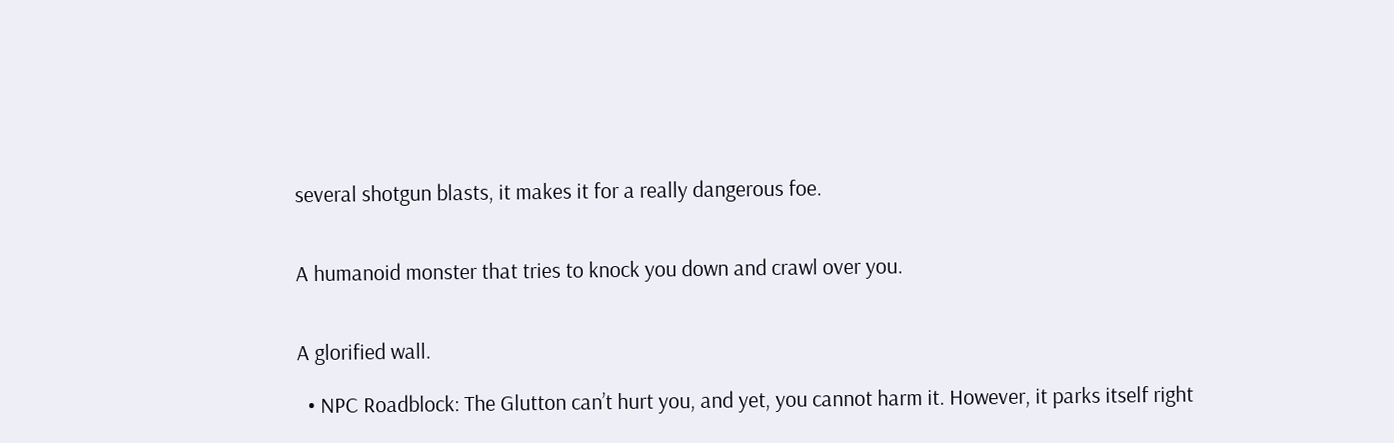several shotgun blasts, it makes it for a really dangerous foe.


A humanoid monster that tries to knock you down and crawl over you.


A glorified wall.

  • NPC Roadblock: The Glutton can’t hurt you, and yet, you cannot harm it. However, it parks itself right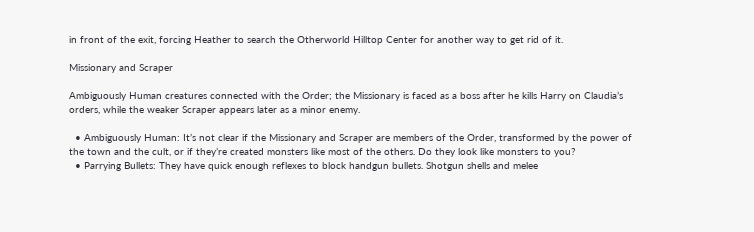in front of the exit, forcing Heather to search the Otherworld Hilltop Center for another way to get rid of it.

Missionary and Scraper

Ambiguously Human creatures connected with the Order; the Missionary is faced as a boss after he kills Harry on Claudia’s orders, while the weaker Scraper appears later as a minor enemy.

  • Ambiguously Human: It’s not clear if the Missionary and Scraper are members of the Order, transformed by the power of the town and the cult, or if they’re created monsters like most of the others. Do they look like monsters to you?
  • Parrying Bullets: They have quick enough reflexes to block handgun bullets. Shotgun shells and melee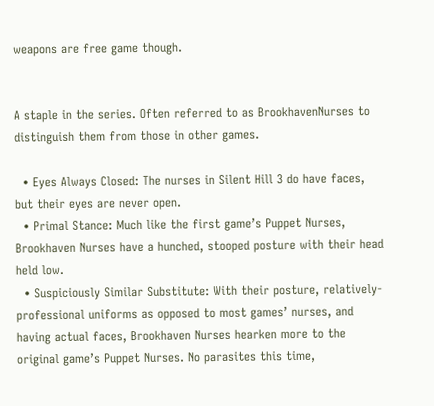weapons are free game though.


A staple in the series. Often referred to as BrookhavenNurses to distinguish them from those in other games.

  • Eyes Always Closed: The nurses in Silent Hill 3 do have faces, but their eyes are never open.
  • Primal Stance: Much like the first game’s Puppet Nurses, Brookhaven Nurses have a hunched, stooped posture with their head held low.
  • Suspiciously Similar Substitute: With their posture, relatively-professional uniforms as opposed to most games’ nurses, and having actual faces, Brookhaven Nurses hearken more to the original game’s Puppet Nurses. No parasites this time,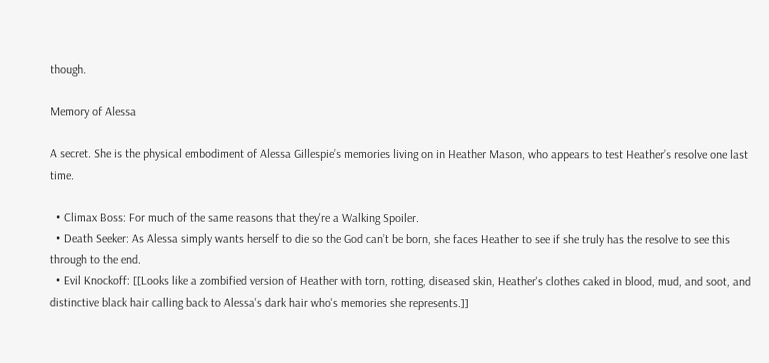though.

Memory of Alessa

A secret. She is the physical embodiment of Alessa Gillespie’s memories living on in Heather Mason, who appears to test Heather’s resolve one last time.

  • Climax Boss: For much of the same reasons that they're a Walking Spoiler.
  • Death Seeker: As Alessa simply wants herself to die so the God can’t be born, she faces Heather to see if she truly has the resolve to see this through to the end.
  • Evil Knockoff: [[Looks like a zombified version of Heather with torn, rotting, diseased skin, Heather's clothes caked in blood, mud, and soot, and distinctive black hair calling back to Alessa's dark hair who's memories she represents.]]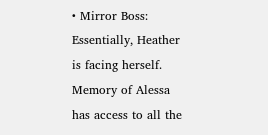• Mirror Boss: Essentially, Heather is facing herself. Memory of Alessa has access to all the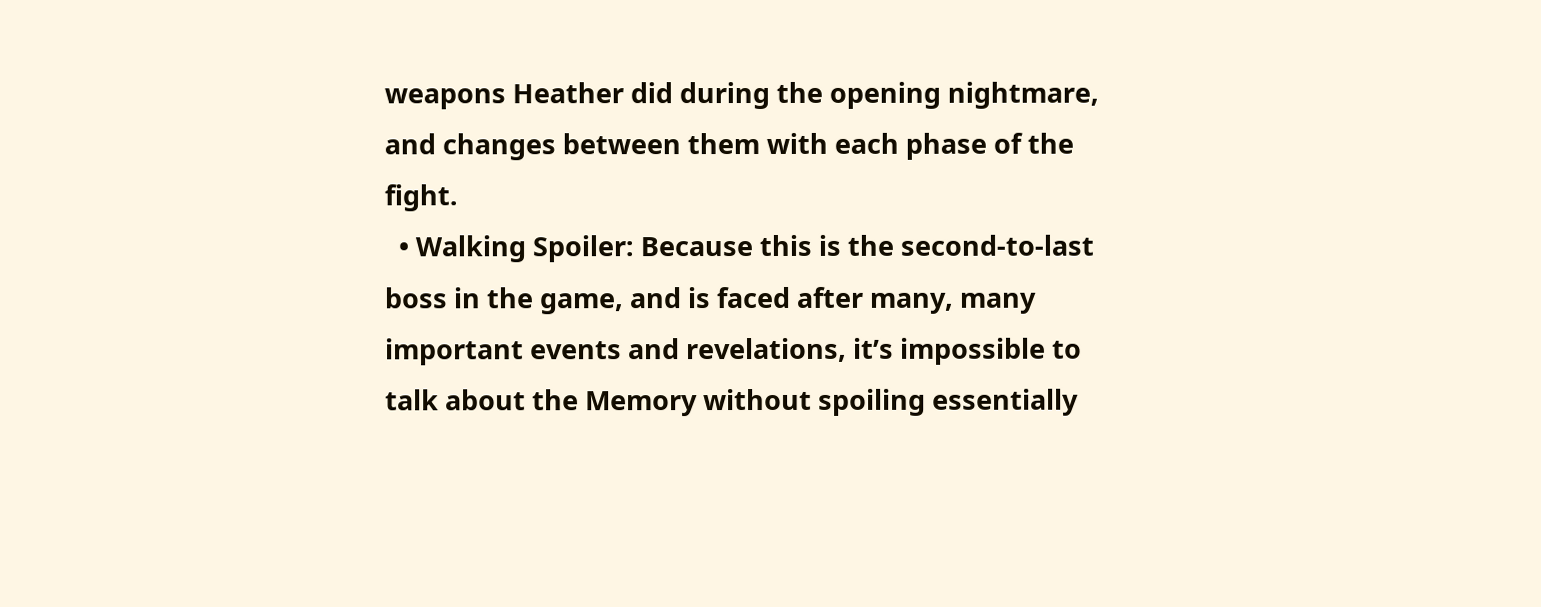weapons Heather did during the opening nightmare, and changes between them with each phase of the fight.
  • Walking Spoiler: Because this is the second-to-last boss in the game, and is faced after many, many important events and revelations, it’s impossible to talk about the Memory without spoiling essentially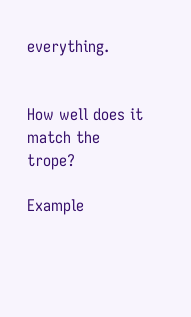everything.


How well does it match the trope?

Example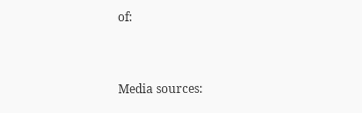of:


Media sources: